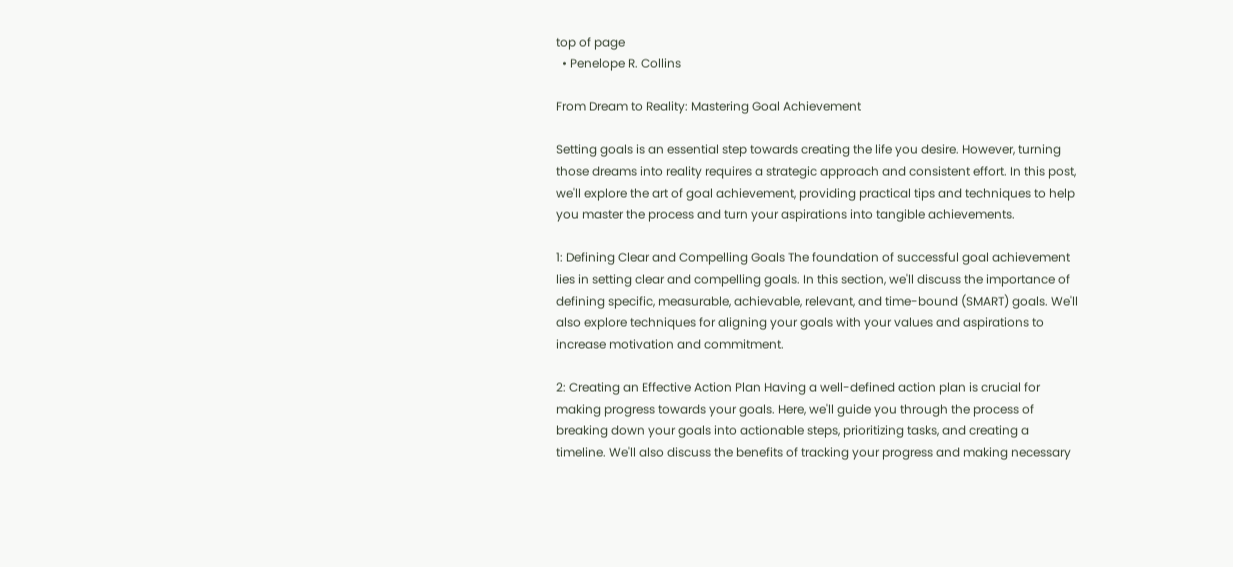top of page
  • Penelope R. Collins

From Dream to Reality: Mastering Goal Achievement

Setting goals is an essential step towards creating the life you desire. However, turning those dreams into reality requires a strategic approach and consistent effort. In this post, we'll explore the art of goal achievement, providing practical tips and techniques to help you master the process and turn your aspirations into tangible achievements.

1: Defining Clear and Compelling Goals The foundation of successful goal achievement lies in setting clear and compelling goals. In this section, we'll discuss the importance of defining specific, measurable, achievable, relevant, and time-bound (SMART) goals. We'll also explore techniques for aligning your goals with your values and aspirations to increase motivation and commitment.

2: Creating an Effective Action Plan Having a well-defined action plan is crucial for making progress towards your goals. Here, we'll guide you through the process of breaking down your goals into actionable steps, prioritizing tasks, and creating a timeline. We'll also discuss the benefits of tracking your progress and making necessary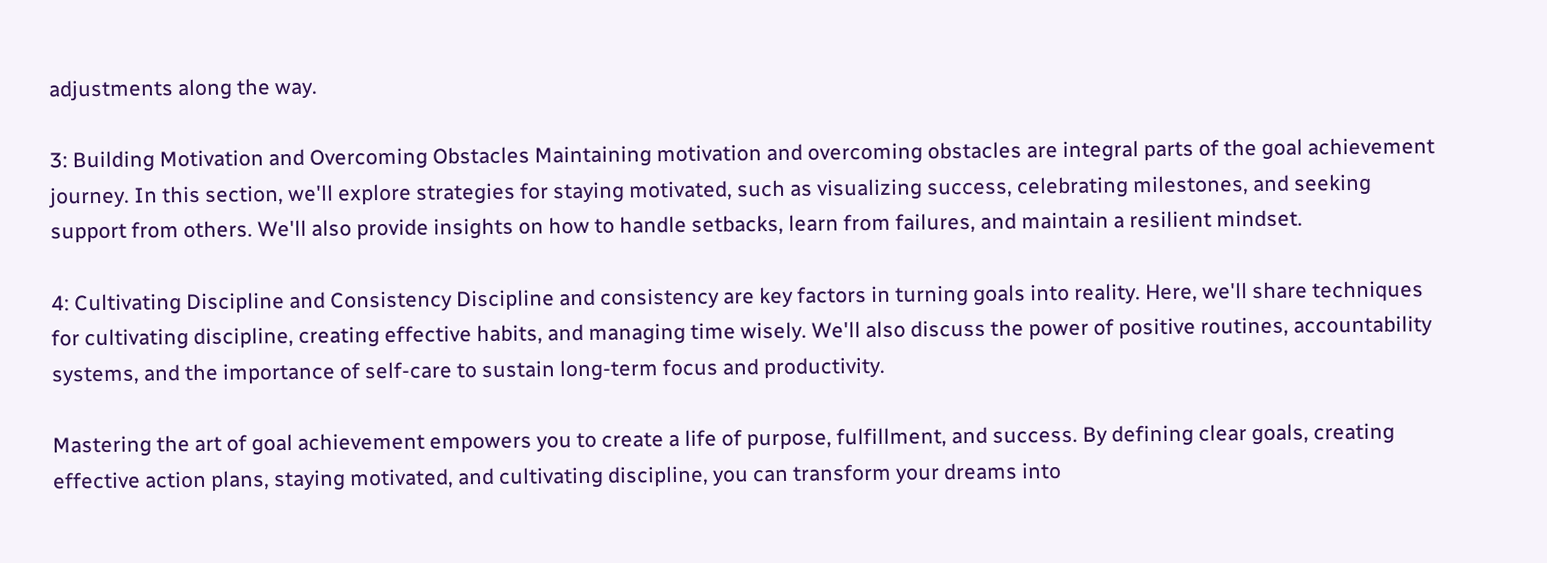adjustments along the way.

3: Building Motivation and Overcoming Obstacles Maintaining motivation and overcoming obstacles are integral parts of the goal achievement journey. In this section, we'll explore strategies for staying motivated, such as visualizing success, celebrating milestones, and seeking support from others. We'll also provide insights on how to handle setbacks, learn from failures, and maintain a resilient mindset.

4: Cultivating Discipline and Consistency Discipline and consistency are key factors in turning goals into reality. Here, we'll share techniques for cultivating discipline, creating effective habits, and managing time wisely. We'll also discuss the power of positive routines, accountability systems, and the importance of self-care to sustain long-term focus and productivity.

Mastering the art of goal achievement empowers you to create a life of purpose, fulfillment, and success. By defining clear goals, creating effective action plans, staying motivated, and cultivating discipline, you can transform your dreams into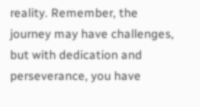reality. Remember, the journey may have challenges, but with dedication and perseverance, you have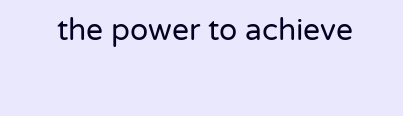the power to achieve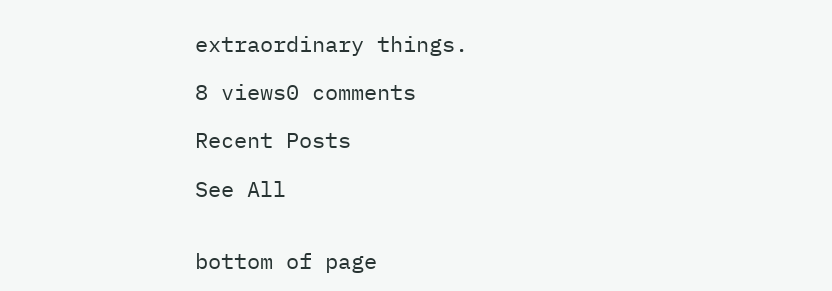extraordinary things.

8 views0 comments

Recent Posts

See All


bottom of page